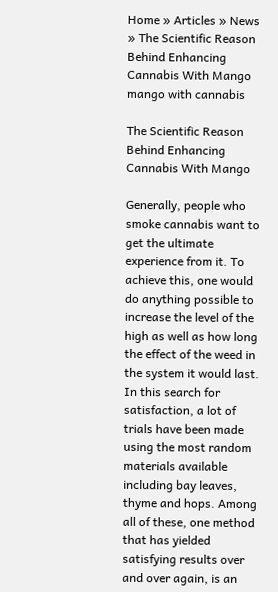Home » Articles » News » The Scientific Reason Behind Enhancing Cannabis With Mango
mango with cannabis

The Scientific Reason Behind Enhancing Cannabis With Mango

Generally, people who smoke cannabis want to get the ultimate experience from it. To achieve this, one would do anything possible to increase the level of the high as well as how long the effect of the weed in the system it would last. In this search for satisfaction, a lot of trials have been made using the most random materials available including bay leaves, thyme and hops. Among all of these, one method that has yielded satisfying results over and over again, is an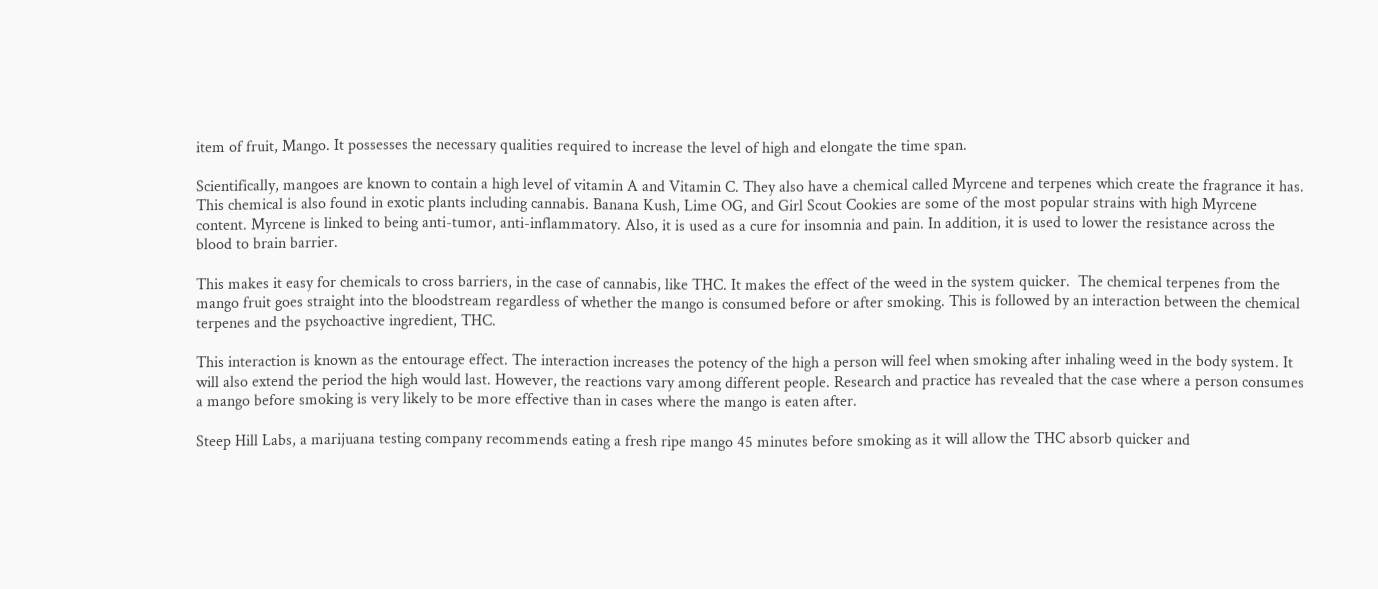item of fruit, Mango. It possesses the necessary qualities required to increase the level of high and elongate the time span.

Scientifically, mangoes are known to contain a high level of vitamin A and Vitamin C. They also have a chemical called Myrcene and terpenes which create the fragrance it has. This chemical is also found in exotic plants including cannabis. Banana Kush, Lime OG, and Girl Scout Cookies are some of the most popular strains with high Myrcene content. Myrcene is linked to being anti-tumor, anti-inflammatory. Also, it is used as a cure for insomnia and pain. In addition, it is used to lower the resistance across the blood to brain barrier.

This makes it easy for chemicals to cross barriers, in the case of cannabis, like THC. It makes the effect of the weed in the system quicker.  The chemical terpenes from the mango fruit goes straight into the bloodstream regardless of whether the mango is consumed before or after smoking. This is followed by an interaction between the chemical terpenes and the psychoactive ingredient, THC.

This interaction is known as the entourage effect. The interaction increases the potency of the high a person will feel when smoking after inhaling weed in the body system. It will also extend the period the high would last. However, the reactions vary among different people. Research and practice has revealed that the case where a person consumes a mango before smoking is very likely to be more effective than in cases where the mango is eaten after.

Steep Hill Labs, a marijuana testing company recommends eating a fresh ripe mango 45 minutes before smoking as it will allow the THC absorb quicker and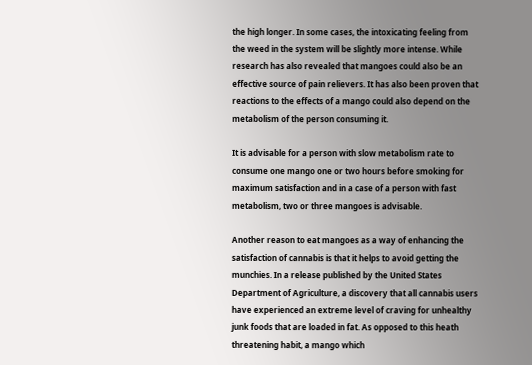the high longer. In some cases, the intoxicating feeling from the weed in the system will be slightly more intense. While research has also revealed that mangoes could also be an effective source of pain relievers. It has also been proven that reactions to the effects of a mango could also depend on the metabolism of the person consuming it.

It is advisable for a person with slow metabolism rate to consume one mango one or two hours before smoking for maximum satisfaction and in a case of a person with fast metabolism, two or three mangoes is advisable.

Another reason to eat mangoes as a way of enhancing the satisfaction of cannabis is that it helps to avoid getting the munchies. In a release published by the United States Department of Agriculture, a discovery that all cannabis users have experienced an extreme level of craving for unhealthy junk foods that are loaded in fat. As opposed to this heath threatening habit, a mango which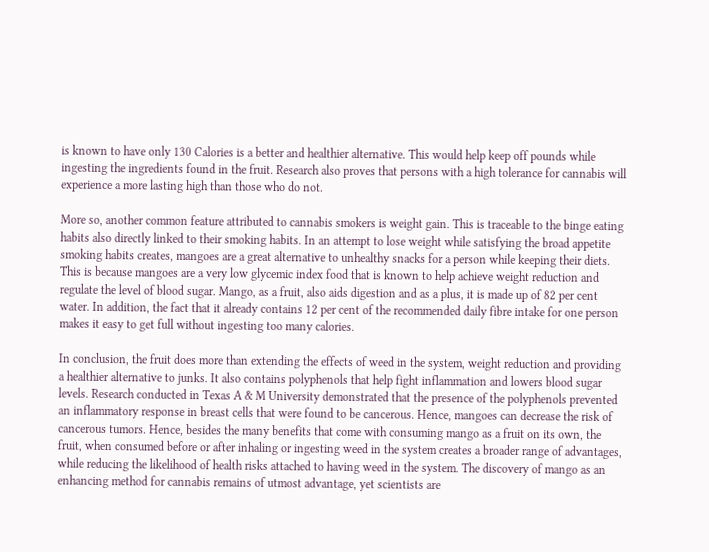is known to have only 130 Calories is a better and healthier alternative. This would help keep off pounds while ingesting the ingredients found in the fruit. Research also proves that persons with a high tolerance for cannabis will experience a more lasting high than those who do not.

More so, another common feature attributed to cannabis smokers is weight gain. This is traceable to the binge eating habits also directly linked to their smoking habits. In an attempt to lose weight while satisfying the broad appetite smoking habits creates, mangoes are a great alternative to unhealthy snacks for a person while keeping their diets. This is because mangoes are a very low glycemic index food that is known to help achieve weight reduction and regulate the level of blood sugar. Mango, as a fruit, also aids digestion and as a plus, it is made up of 82 per cent water. In addition, the fact that it already contains 12 per cent of the recommended daily fibre intake for one person makes it easy to get full without ingesting too many calories.

In conclusion, the fruit does more than extending the effects of weed in the system, weight reduction and providing a healthier alternative to junks. It also contains polyphenols that help fight inflammation and lowers blood sugar levels. Research conducted in Texas A & M University demonstrated that the presence of the polyphenols prevented an inflammatory response in breast cells that were found to be cancerous. Hence, mangoes can decrease the risk of cancerous tumors. Hence, besides the many benefits that come with consuming mango as a fruit on its own, the fruit, when consumed before or after inhaling or ingesting weed in the system creates a broader range of advantages, while reducing the likelihood of health risks attached to having weed in the system. The discovery of mango as an enhancing method for cannabis remains of utmost advantage, yet scientists are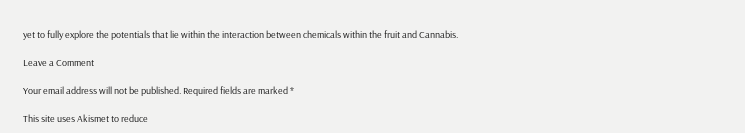yet to fully explore the potentials that lie within the interaction between chemicals within the fruit and Cannabis.

Leave a Comment

Your email address will not be published. Required fields are marked *

This site uses Akismet to reduce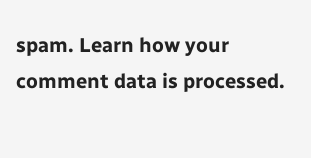spam. Learn how your comment data is processed.